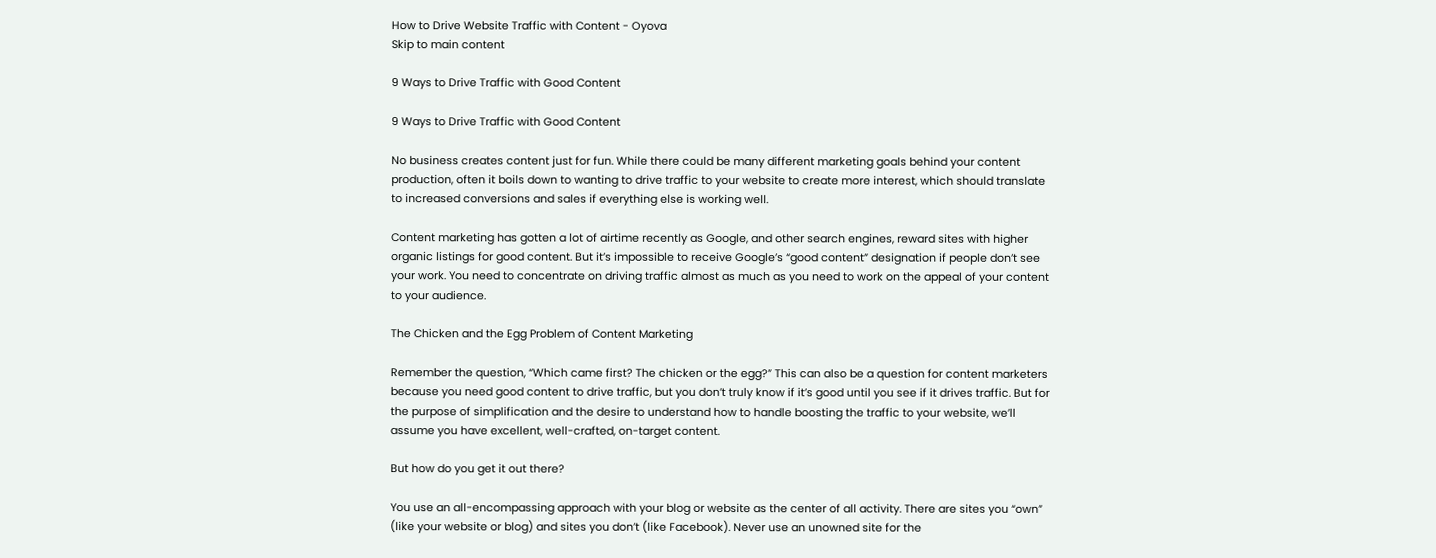How to Drive Website Traffic with Content - Oyova
Skip to main content

9 Ways to Drive Traffic with Good Content

9 Ways to Drive Traffic with Good Content

No business creates content just for fun. While there could be many different marketing goals behind your content production, often it boils down to wanting to drive traffic to your website to create more interest, which should translate to increased conversions and sales if everything else is working well.

Content marketing has gotten a lot of airtime recently as Google, and other search engines, reward sites with higher organic listings for good content. But it’s impossible to receive Google’s “good content” designation if people don’t see your work. You need to concentrate on driving traffic almost as much as you need to work on the appeal of your content to your audience.

The Chicken and the Egg Problem of Content Marketing

Remember the question, “Which came first? The chicken or the egg?” This can also be a question for content marketers because you need good content to drive traffic, but you don’t truly know if it’s good until you see if it drives traffic. But for the purpose of simplification and the desire to understand how to handle boosting the traffic to your website, we’ll assume you have excellent, well-crafted, on-target content.

But how do you get it out there?

You use an all-encompassing approach with your blog or website as the center of all activity. There are sites you “own” (like your website or blog) and sites you don’t (like Facebook). Never use an unowned site for the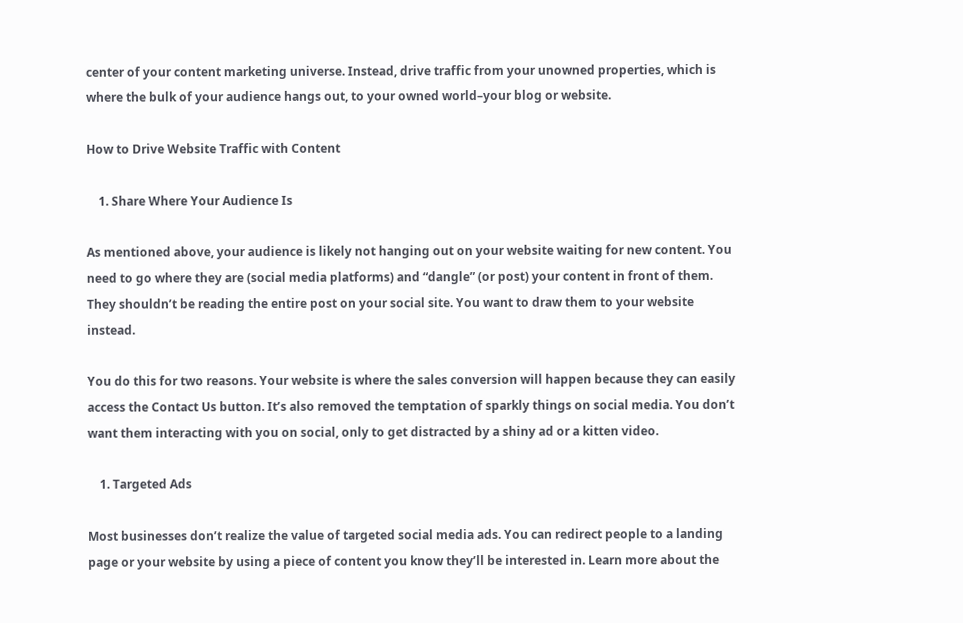center of your content marketing universe. Instead, drive traffic from your unowned properties, which is where the bulk of your audience hangs out, to your owned world–your blog or website.

How to Drive Website Traffic with Content

    1. Share Where Your Audience Is

As mentioned above, your audience is likely not hanging out on your website waiting for new content. You need to go where they are (social media platforms) and “dangle” (or post) your content in front of them. They shouldn’t be reading the entire post on your social site. You want to draw them to your website instead.

You do this for two reasons. Your website is where the sales conversion will happen because they can easily access the Contact Us button. It’s also removed the temptation of sparkly things on social media. You don’t want them interacting with you on social, only to get distracted by a shiny ad or a kitten video.

    1. Targeted Ads

Most businesses don’t realize the value of targeted social media ads. You can redirect people to a landing page or your website by using a piece of content you know they’ll be interested in. Learn more about the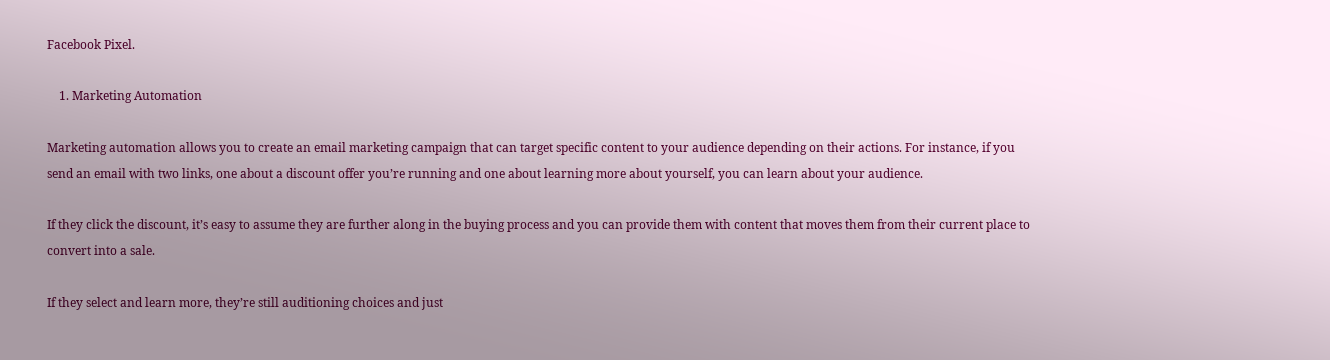Facebook Pixel.

    1. Marketing Automation

Marketing automation allows you to create an email marketing campaign that can target specific content to your audience depending on their actions. For instance, if you send an email with two links, one about a discount offer you’re running and one about learning more about yourself, you can learn about your audience.

If they click the discount, it’s easy to assume they are further along in the buying process and you can provide them with content that moves them from their current place to convert into a sale.

If they select and learn more, they’re still auditioning choices and just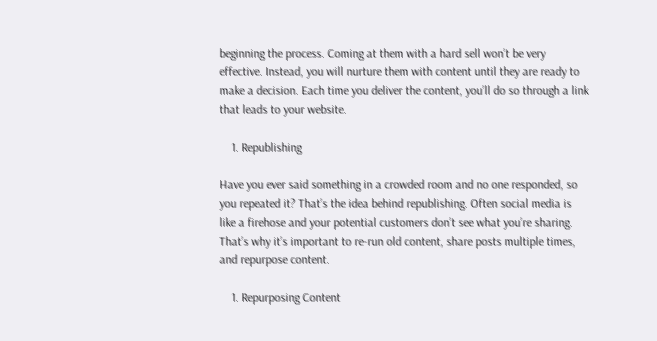beginning the process. Coming at them with a hard sell won’t be very effective. Instead, you will nurture them with content until they are ready to make a decision. Each time you deliver the content, you’ll do so through a link that leads to your website.

    1. Republishing

Have you ever said something in a crowded room and no one responded, so you repeated it? That’s the idea behind republishing. Often social media is like a firehose and your potential customers don’t see what you’re sharing. That’s why it’s important to re-run old content, share posts multiple times, and repurpose content.

    1. Repurposing Content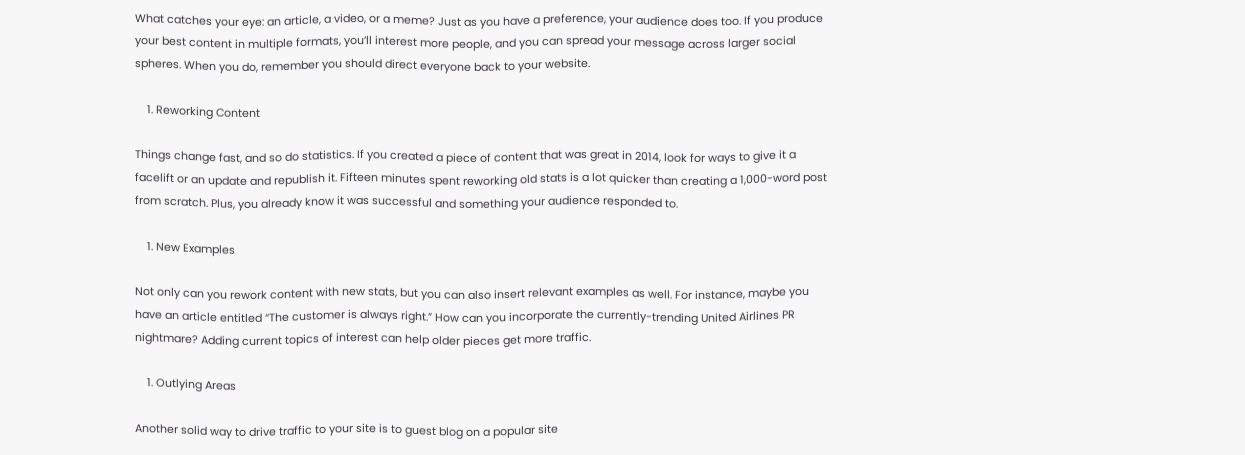What catches your eye: an article, a video, or a meme? Just as you have a preference, your audience does too. If you produce your best content in multiple formats, you’ll interest more people, and you can spread your message across larger social spheres. When you do, remember you should direct everyone back to your website.

    1. Reworking Content

Things change fast, and so do statistics. If you created a piece of content that was great in 2014, look for ways to give it a facelift or an update and republish it. Fifteen minutes spent reworking old stats is a lot quicker than creating a 1,000-word post from scratch. Plus, you already know it was successful and something your audience responded to.

    1. New Examples

Not only can you rework content with new stats, but you can also insert relevant examples as well. For instance, maybe you have an article entitled “The customer is always right.” How can you incorporate the currently-trending United Airlines PR nightmare? Adding current topics of interest can help older pieces get more traffic.

    1. Outlying Areas

Another solid way to drive traffic to your site is to guest blog on a popular site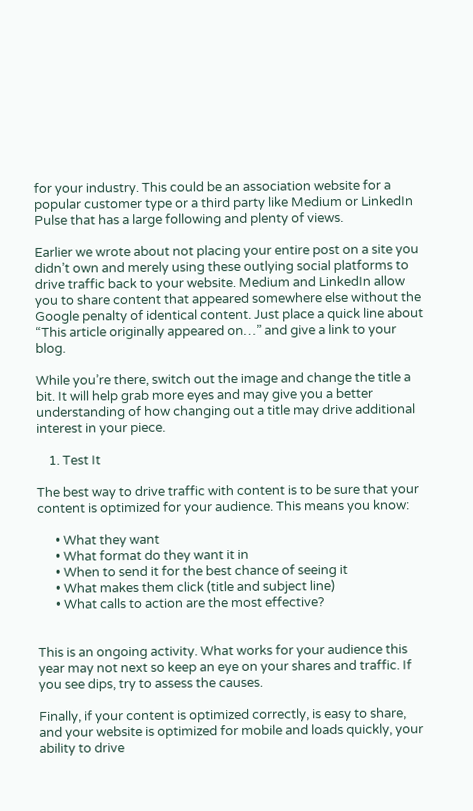for your industry. This could be an association website for a popular customer type or a third party like Medium or LinkedIn Pulse that has a large following and plenty of views.

Earlier we wrote about not placing your entire post on a site you didn’t own and merely using these outlying social platforms to drive traffic back to your website. Medium and LinkedIn allow you to share content that appeared somewhere else without the Google penalty of identical content. Just place a quick line about “This article originally appeared on…” and give a link to your blog.

While you’re there, switch out the image and change the title a bit. It will help grab more eyes and may give you a better understanding of how changing out a title may drive additional interest in your piece.

    1. Test It

The best way to drive traffic with content is to be sure that your content is optimized for your audience. This means you know:

      • What they want
      • What format do they want it in
      • When to send it for the best chance of seeing it
      • What makes them click (title and subject line)
      • What calls to action are the most effective?


This is an ongoing activity. What works for your audience this year may not next so keep an eye on your shares and traffic. If you see dips, try to assess the causes.

Finally, if your content is optimized correctly, is easy to share, and your website is optimized for mobile and loads quickly, your ability to drive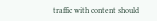traffic with content should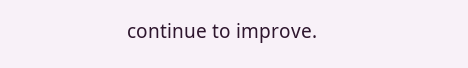continue to improve.